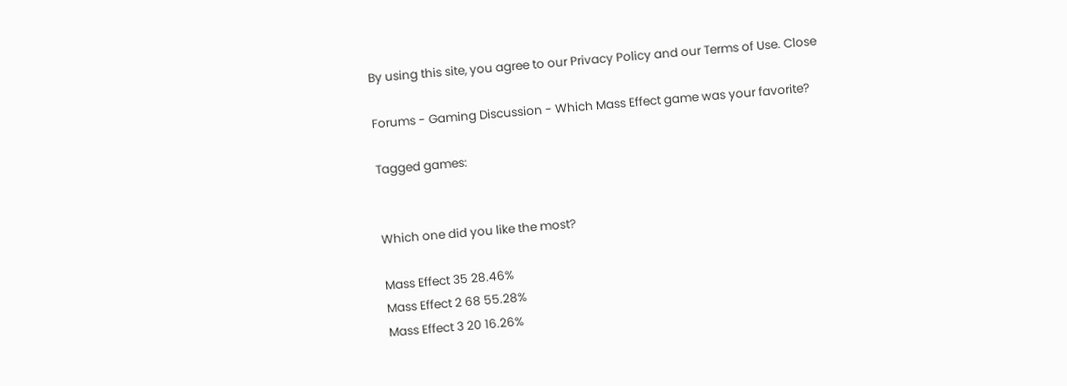By using this site, you agree to our Privacy Policy and our Terms of Use. Close

Forums - Gaming Discussion - Which Mass Effect game was your favorite?

Tagged games:


Which one did you like the most?

Mass Effect 35 28.46%
Mass Effect 2 68 55.28%
Mass Effect 3 20 16.26%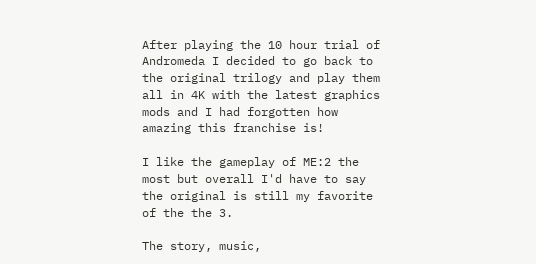After playing the 10 hour trial of Andromeda I decided to go back to the original trilogy and play them all in 4K with the latest graphics mods and I had forgotten how amazing this franchise is!

I like the gameplay of ME:2 the most but overall I'd have to say the original is still my favorite of the the 3.

The story, music,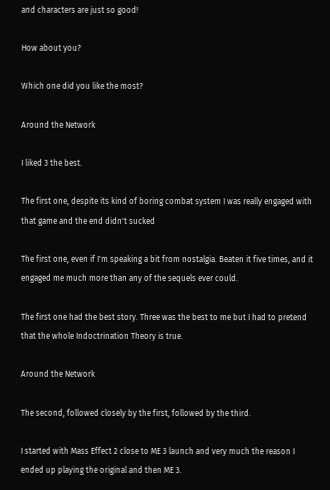and characters are just so good!

How about you?

Which one did you like the most?

Around the Network

I liked 3 the best.

The first one, despite its kind of boring combat system I was really engaged with that game and the end didn't sucked

The first one, even if I'm speaking a bit from nostalgia. Beaten it five times, and it engaged me much more than any of the sequels ever could.

The first one had the best story. Three was the best to me but I had to pretend that the whole Indoctrination Theory is true.

Around the Network

The second, followed closely by the first, followed by the third.

I started with Mass Effect 2 close to ME 3 launch and very much the reason I ended up playing the original and then ME 3.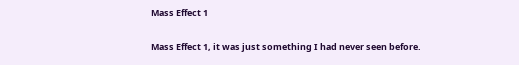Mass Effect 1

Mass Effect 1, it was just something I had never seen before.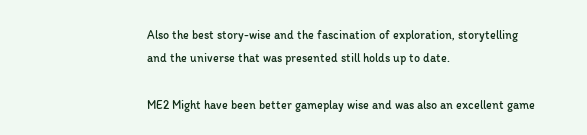Also the best story-wise and the fascination of exploration, storytelling and the universe that was presented still holds up to date.

ME2 Might have been better gameplay wise and was also an excellent game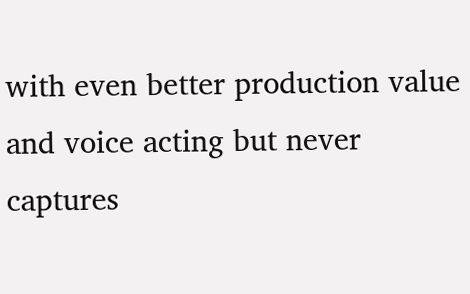with even better production value and voice acting but never captures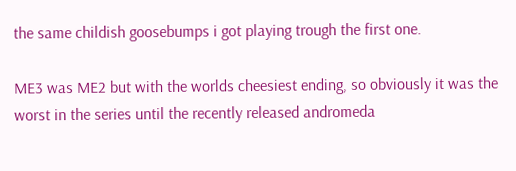the same childish goosebumps i got playing trough the first one.

ME3 was ME2 but with the worlds cheesiest ending, so obviously it was the worst in the series until the recently released andromeda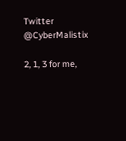Twitter @CyberMalistix

2, 1, 3 for me,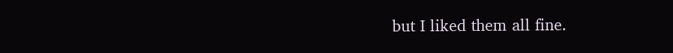but I liked them all fine.